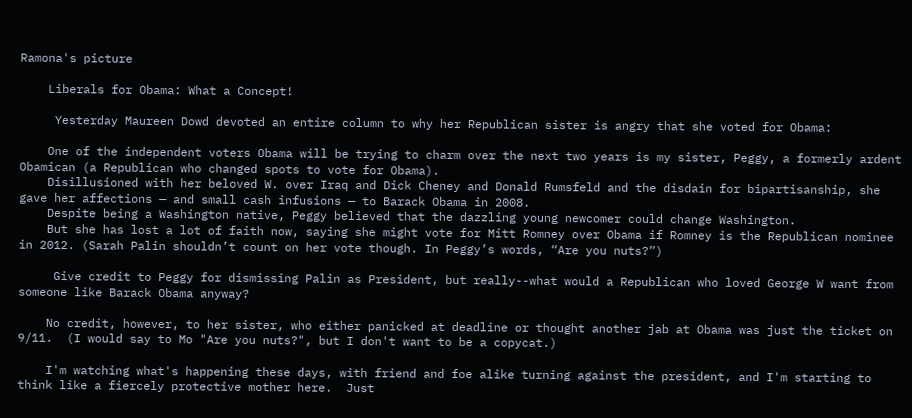Ramona's picture

    Liberals for Obama: What a Concept!

     Yesterday Maureen Dowd devoted an entire column to why her Republican sister is angry that she voted for Obama:

    One of the independent voters Obama will be trying to charm over the next two years is my sister, Peggy, a formerly ardent Obamican (a Republican who changed spots to vote for Obama).
    Disillusioned with her beloved W. over Iraq and Dick Cheney and Donald Rumsfeld and the disdain for bipartisanship, she gave her affections — and small cash infusions — to Barack Obama in 2008.
    Despite being a Washington native, Peggy believed that the dazzling young newcomer could change Washington.
    But she has lost a lot of faith now, saying she might vote for Mitt Romney over Obama if Romney is the Republican nominee in 2012. (Sarah Palin shouldn’t count on her vote though. In Peggy’s words, “Are you nuts?”)

     Give credit to Peggy for dismissing Palin as President, but really--what would a Republican who loved George W want from someone like Barack Obama anyway?

    No credit, however, to her sister, who either panicked at deadline or thought another jab at Obama was just the ticket on 9/11.  (I would say to Mo "Are you nuts?", but I don't want to be a copycat.)

    I'm watching what's happening these days, with friend and foe alike turning against the president, and I'm starting to think like a fiercely protective mother here.  Just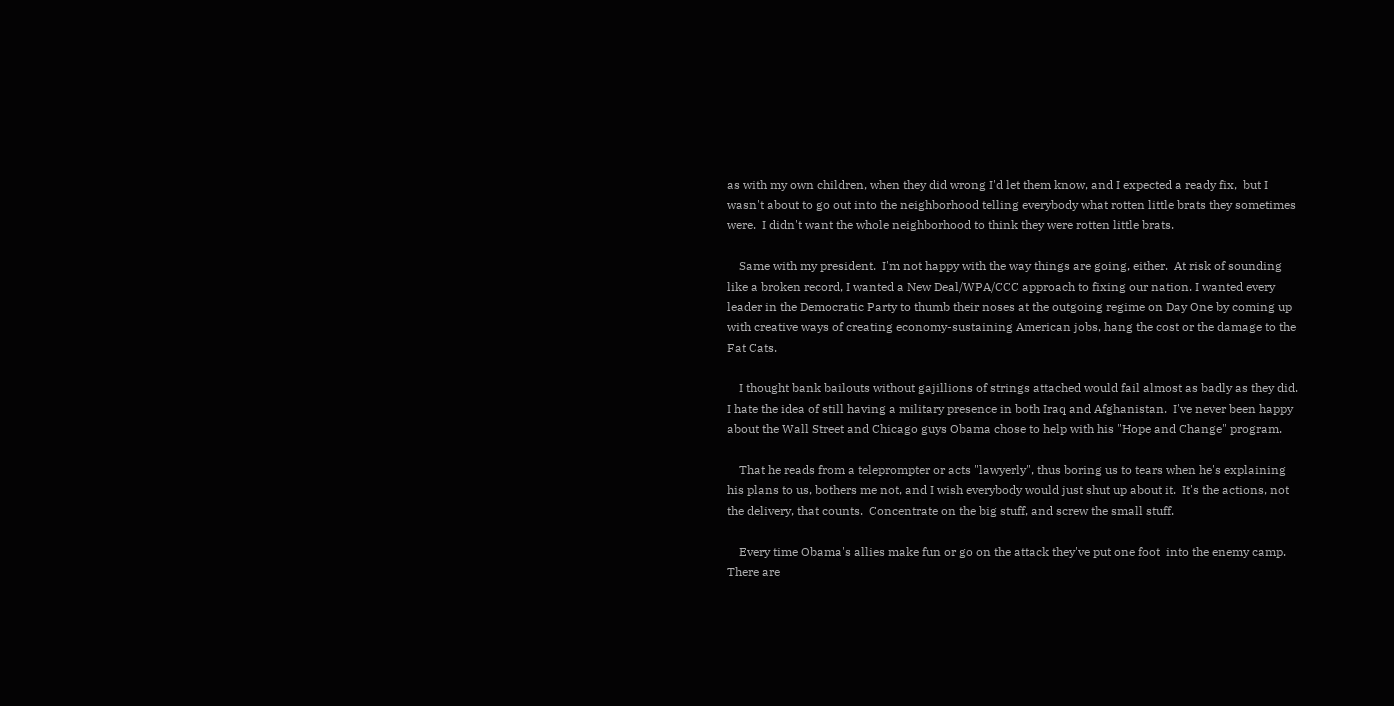as with my own children, when they did wrong I'd let them know, and I expected a ready fix,  but I wasn't about to go out into the neighborhood telling everybody what rotten little brats they sometimes were.  I didn't want the whole neighborhood to think they were rotten little brats.

    Same with my president.  I'm not happy with the way things are going, either.  At risk of sounding like a broken record, I wanted a New Deal/WPA/CCC approach to fixing our nation. I wanted every leader in the Democratic Party to thumb their noses at the outgoing regime on Day One by coming up with creative ways of creating economy-sustaining American jobs, hang the cost or the damage to the Fat Cats.

    I thought bank bailouts without gajillions of strings attached would fail almost as badly as they did.  I hate the idea of still having a military presence in both Iraq and Afghanistan.  I've never been happy about the Wall Street and Chicago guys Obama chose to help with his "Hope and Change" program.

    That he reads from a teleprompter or acts "lawyerly", thus boring us to tears when he's explaining his plans to us, bothers me not, and I wish everybody would just shut up about it.  It's the actions, not the delivery, that counts.  Concentrate on the big stuff, and screw the small stuff.

    Every time Obama's allies make fun or go on the attack they've put one foot  into the enemy camp.  There are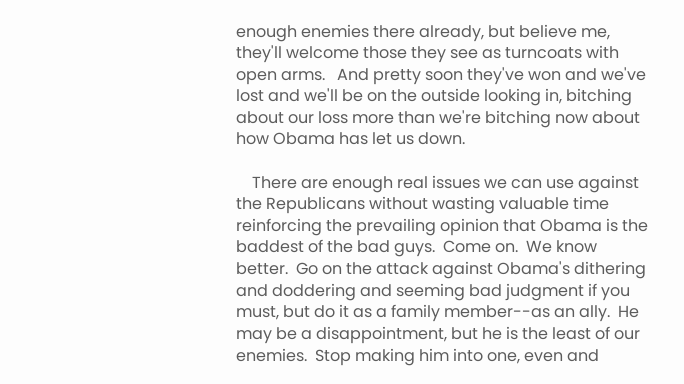enough enemies there already, but believe me, they'll welcome those they see as turncoats with open arms.   And pretty soon they've won and we've lost and we'll be on the outside looking in, bitching about our loss more than we're bitching now about how Obama has let us down.

    There are enough real issues we can use against the Republicans without wasting valuable time reinforcing the prevailing opinion that Obama is the baddest of the bad guys.  Come on.  We know better.  Go on the attack against Obama's dithering and doddering and seeming bad judgment if you must, but do it as a family member--as an ally.  He may be a disappointment, but he is the least of our enemies.  Stop making him into one, even and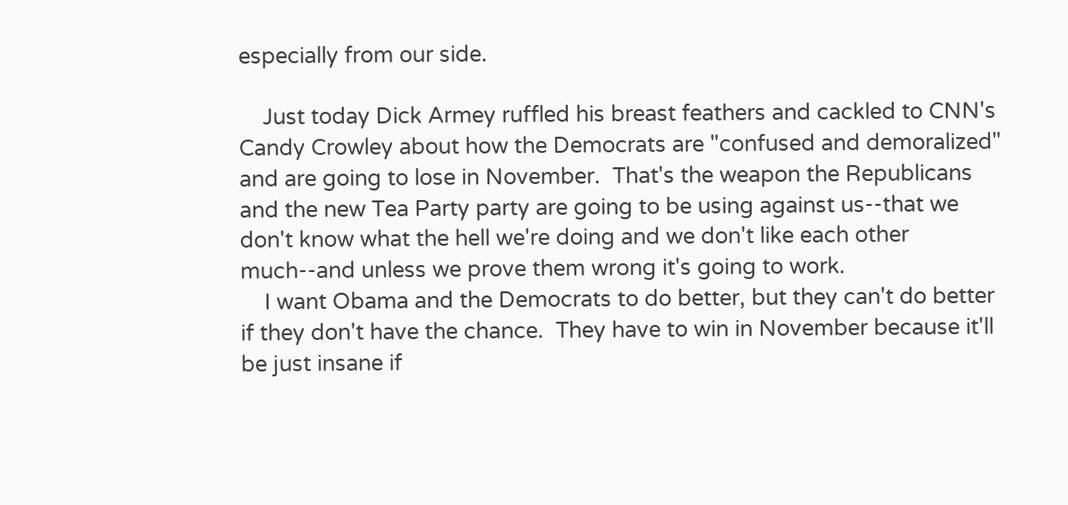especially from our side.

    Just today Dick Armey ruffled his breast feathers and cackled to CNN's Candy Crowley about how the Democrats are "confused and demoralized" and are going to lose in November.  That's the weapon the Republicans and the new Tea Party party are going to be using against us--that we don't know what the hell we're doing and we don't like each other much--and unless we prove them wrong it's going to work.
    I want Obama and the Democrats to do better, but they can't do better if they don't have the chance.  They have to win in November because it'll be just insane if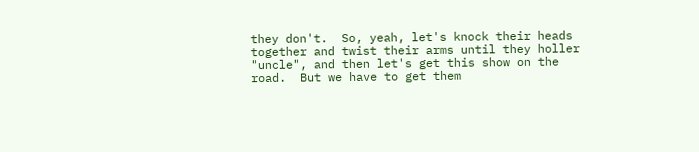they don't.  So, yeah, let's knock their heads together and twist their arms until they holler "uncle", and then let's get this show on the road.  But we have to get them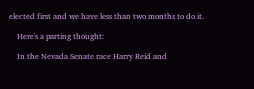elected first and we have less than two months to do it.

    Here's a parting thought:

    In the Nevada Senate race Harry Reid and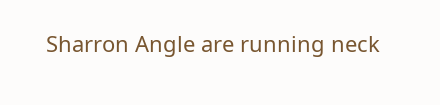Sharron Angle are running neck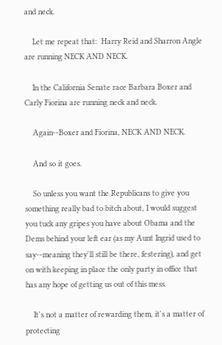and neck.

    Let me repeat that:  Harry Reid and Sharron Angle are running NECK AND NECK.

    In the California Senate race Barbara Boxer and Carly Fiorina are running neck and neck.

    Again--Boxer and Fiorina, NECK AND NECK.

    And so it goes.

    So unless you want the Republicans to give you something really bad to bitch about, I would suggest you tuck any gripes you have about Obama and the Dems behind your left ear (as my Aunt Ingrid used to say--meaning they'll still be there, festering), and get on with keeping in place the only party in office that has any hope of getting us out of this mess.

    It's not a matter of rewarding them, it's a matter of protecting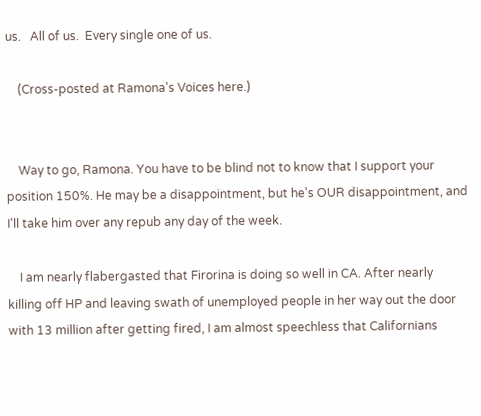us.   All of us.  Every single one of us.

    (Cross-posted at Ramona's Voices here.)


    Way to go, Ramona. You have to be blind not to know that I support your position 150%. He may be a disappointment, but he's OUR disappointment, and I'll take him over any repub any day of the week.

    I am nearly flabergasted that Firorina is doing so well in CA. After nearly killing off HP and leaving swath of unemployed people in her way out the door with 13 million after getting fired, I am almost speechless that Californians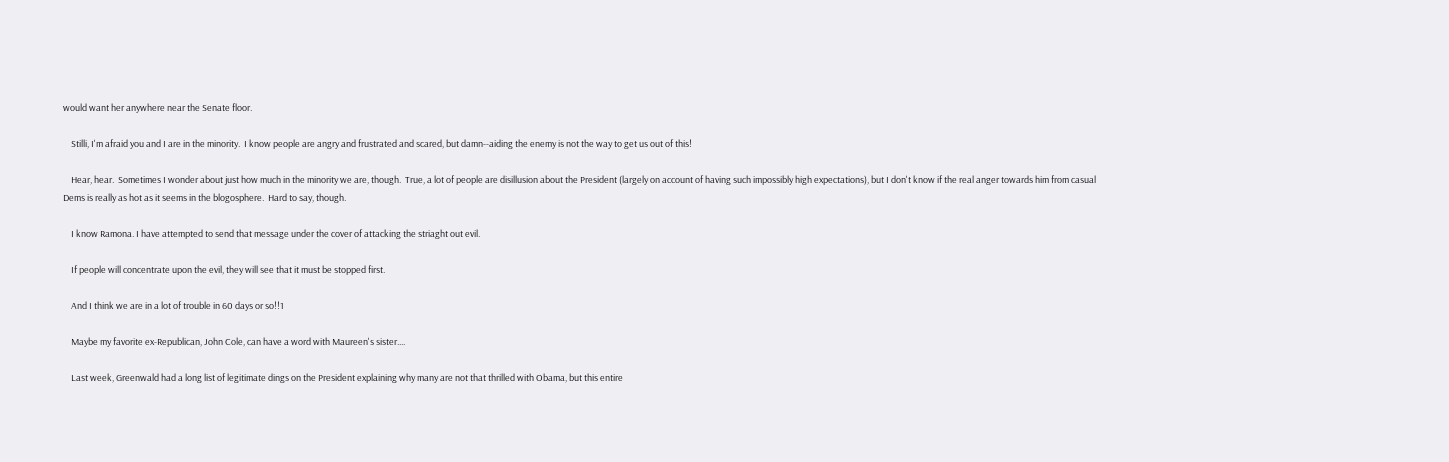would want her anywhere near the Senate floor.

    Stilli, I'm afraid you and I are in the minority.  I know people are angry and frustrated and scared, but damn--aiding the enemy is not the way to get us out of this!

    Hear, hear.  Sometimes I wonder about just how much in the minority we are, though.  True, a lot of people are disillusion about the President (largely on account of having such impossibly high expectations), but I don't know if the real anger towards him from casual Dems is really as hot as it seems in the blogosphere.  Hard to say, though.

    I know Ramona. I have attempted to send that message under the cover of attacking the striaght out evil.

    If people will concentrate upon the evil, they will see that it must be stopped first.

    And I think we are in a lot of trouble in 60 days or so!!1

    Maybe my favorite ex-Republican, John Cole, can have a word with Maureen's sister....

    Last week, Greenwald had a long list of legitimate dings on the President explaining why many are not that thrilled with Obama, but this entire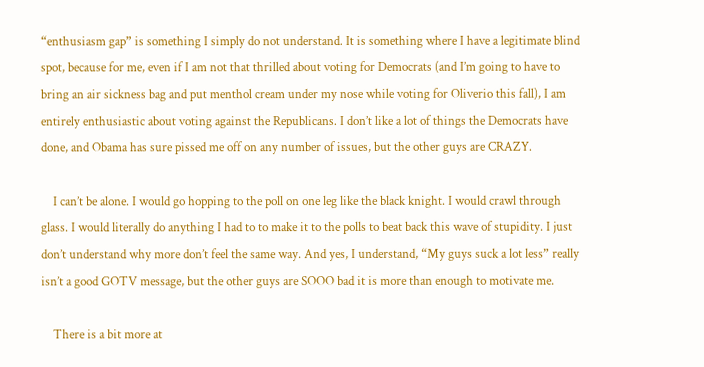“enthusiasm gap” is something I simply do not understand. It is something where I have a legitimate blind spot, because for me, even if I am not that thrilled about voting for Democrats (and I’m going to have to bring an air sickness bag and put menthol cream under my nose while voting for Oliverio this fall), I am entirely enthusiastic about voting against the Republicans. I don’t like a lot of things the Democrats have done, and Obama has sure pissed me off on any number of issues, but the other guys are CRAZY.

    I can’t be alone. I would go hopping to the poll on one leg like the black knight. I would crawl through glass. I would literally do anything I had to to make it to the polls to beat back this wave of stupidity. I just don’t understand why more don’t feel the same way. And yes, I understand, “My guys suck a lot less” really isn’t a good GOTV message, but the other guys are SOOO bad it is more than enough to motivate me.

    There is a bit more at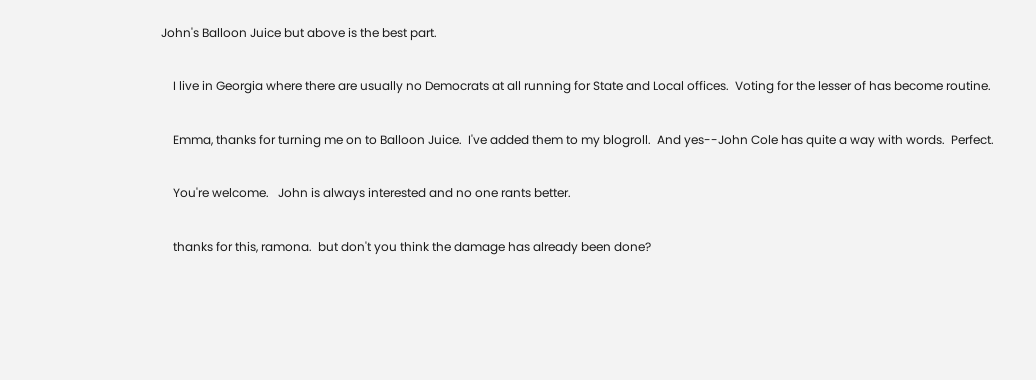John's Balloon Juice but above is the best part.

    I live in Georgia where there are usually no Democrats at all running for State and Local offices.  Voting for the lesser of has become routine.

    Emma, thanks for turning me on to Balloon Juice.  I've added them to my blogroll.  And yes--John Cole has quite a way with words.  Perfect.

    You're welcome.   John is always interested and no one rants better.

    thanks for this, ramona.  but don't you think the damage has already been done?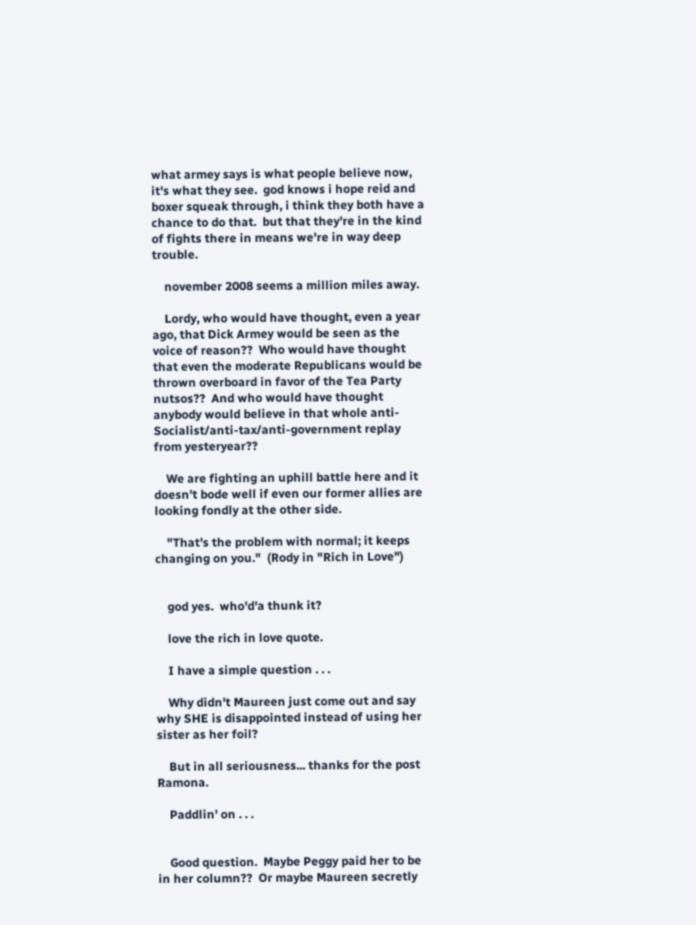what armey says is what people believe now, it's what they see.  god knows i hope reid and boxer squeak through, i think they both have a chance to do that.  but that they're in the kind of fights there in means we're in way deep trouble.

    november 2008 seems a million miles away.

    Lordy, who would have thought, even a year ago, that Dick Armey would be seen as the voice of reason??  Who would have thought that even the moderate Republicans would be thrown overboard in favor of the Tea Party nutsos??  And who would have thought anybody would believe in that whole anti-Socialist/anti-tax/anti-government replay from yesteryear??

    We are fighting an uphill battle here and it doesn't bode well if even our former allies are looking fondly at the other side.

    "That's the problem with normal; it keeps changing on you."  (Rody in "Rich in Love")


    god yes.  who'd'a thunk it?

    love the rich in love quote.

    I have a simple question . . .

    Why didn't Maureen just come out and say why SHE is disappointed instead of using her sister as her foil?

    But in all seriousness... thanks for the post Ramona.

    Paddlin' on . . .


    Good question.  Maybe Peggy paid her to be in her column??  Or maybe Maureen secretly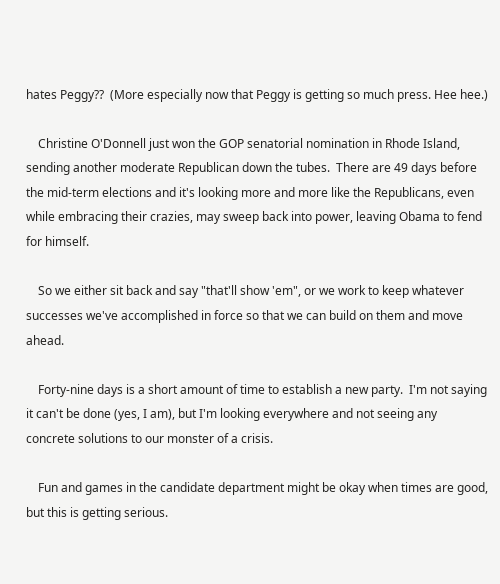hates Peggy??  (More especially now that Peggy is getting so much press. Hee hee.)

    Christine O'Donnell just won the GOP senatorial nomination in Rhode Island, sending another moderate Republican down the tubes.  There are 49 days before the mid-term elections and it's looking more and more like the Republicans, even while embracing their crazies, may sweep back into power, leaving Obama to fend for himself.

    So we either sit back and say "that'll show 'em", or we work to keep whatever successes we've accomplished in force so that we can build on them and move ahead.

    Forty-nine days is a short amount of time to establish a new party.  I'm not saying it can't be done (yes, I am), but I'm looking everywhere and not seeing any concrete solutions to our monster of a crisis.

    Fun and games in the candidate department might be okay when times are good, but this is getting serious.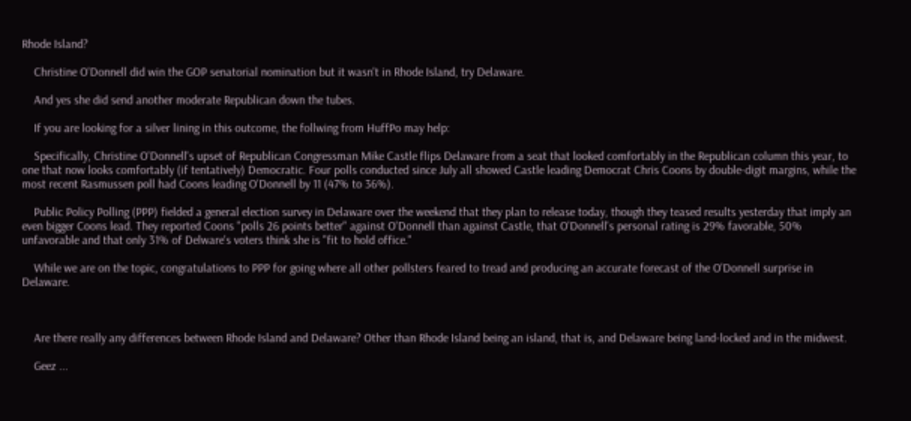Rhode Island?

    Christine O'Donnell did win the GOP senatorial nomination but it wasn't in Rhode Island, try Delaware.

    And yes she did send another moderate Republican down the tubes.

    If you are looking for a silver lining in this outcome, the follwing from HuffPo may help:

    Specifically, Christine O'Donnell's upset of Republican Congressman Mike Castle flips Delaware from a seat that looked comfortably in the Republican column this year, to one that now looks comfortably (if tentatively) Democratic. Four polls conducted since July all showed Castle leading Democrat Chris Coons by double-digit margins, while the most recent Rasmussen poll had Coons leading O'Donnell by 11 (47% to 36%).

    Public Policy Polling (PPP) fielded a general election survey in Delaware over the weekend that they plan to release today, though they teased results yesterday that imply an even bigger Coons lead. They reported Coons "polls 26 points better" against O'Donnell than against Castle, that O'Donnell's personal rating is 29% favorable, 50% unfavorable and that only 31% of Delware's voters think she is "fit to hold office."

    While we are on the topic, congratulations to PPP for going where all other pollsters feared to tread and producing an accurate forecast of the O'Donnell surprise in Delaware.



    Are there really any differences between Rhode Island and Delaware? Other than Rhode Island being an island, that is, and Delaware being land-locked and in the midwest.

    Geez ...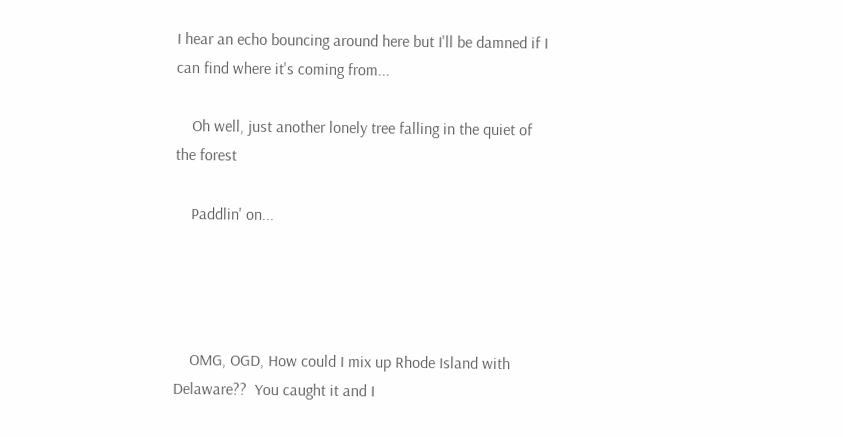I hear an echo bouncing around here but I'll be damned if I can find where it's coming from...

    Oh well, just another lonely tree falling in the quiet of the forest

    Paddlin' on...




    OMG, OGD, How could I mix up Rhode Island with Delaware??  You caught it and I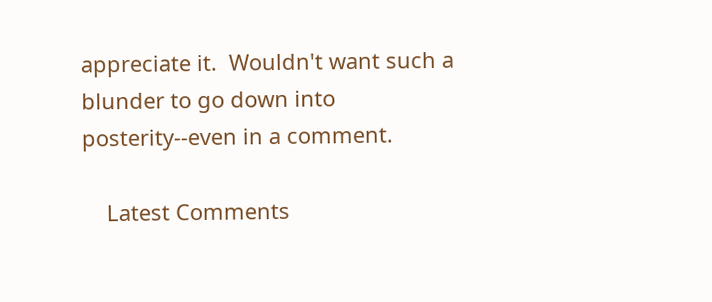appreciate it.  Wouldn't want such a blunder to go down into posterity--even in a comment.

    Latest Comments